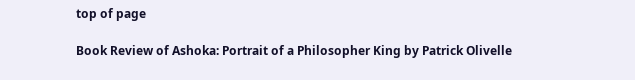top of page

Book Review of Ashoka: Portrait of a Philosopher King by Patrick Olivelle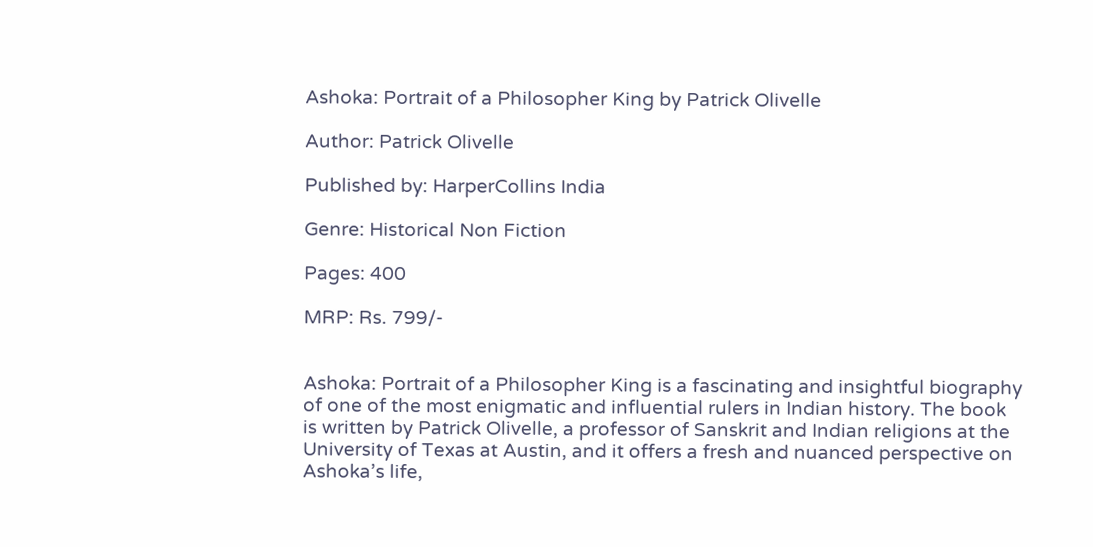Ashoka: Portrait of a Philosopher King by Patrick Olivelle

Author: Patrick Olivelle

Published by: HarperCollins India

Genre: Historical Non Fiction

Pages: 400

MRP: Rs. 799/-


Ashoka: Portrait of a Philosopher King is a fascinating and insightful biography of one of the most enigmatic and influential rulers in Indian history. The book is written by Patrick Olivelle, a professor of Sanskrit and Indian religions at the University of Texas at Austin, and it offers a fresh and nuanced perspective on Ashoka’s life,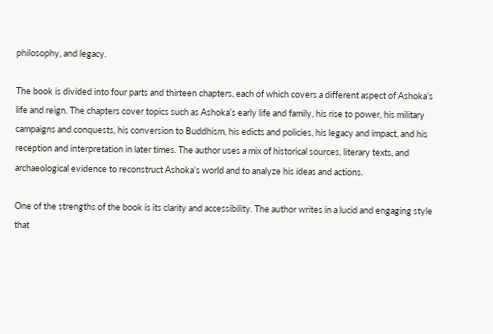philosophy, and legacy.

The book is divided into four parts and thirteen chapters, each of which covers a different aspect of Ashoka’s life and reign. The chapters cover topics such as Ashoka’s early life and family, his rise to power, his military campaigns and conquests, his conversion to Buddhism, his edicts and policies, his legacy and impact, and his reception and interpretation in later times. The author uses a mix of historical sources, literary texts, and archaeological evidence to reconstruct Ashoka’s world and to analyze his ideas and actions.

One of the strengths of the book is its clarity and accessibility. The author writes in a lucid and engaging style that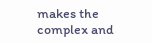makes the complex and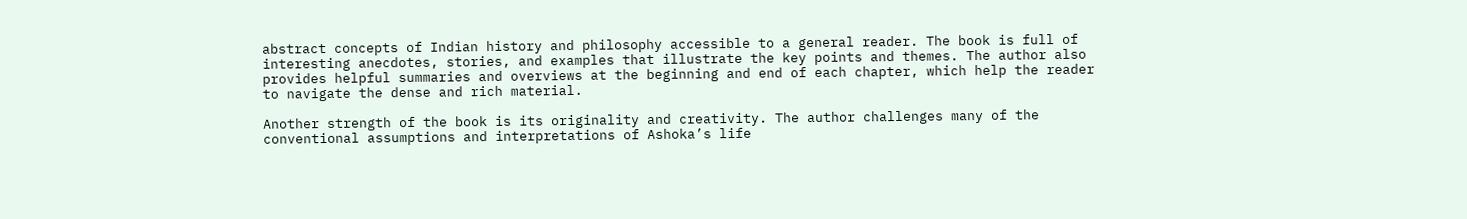abstract concepts of Indian history and philosophy accessible to a general reader. The book is full of interesting anecdotes, stories, and examples that illustrate the key points and themes. The author also provides helpful summaries and overviews at the beginning and end of each chapter, which help the reader to navigate the dense and rich material.

Another strength of the book is its originality and creativity. The author challenges many of the conventional assumptions and interpretations of Ashoka’s life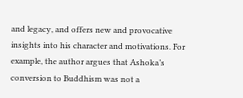and legacy, and offers new and provocative insights into his character and motivations. For example, the author argues that Ashoka’s conversion to Buddhism was not a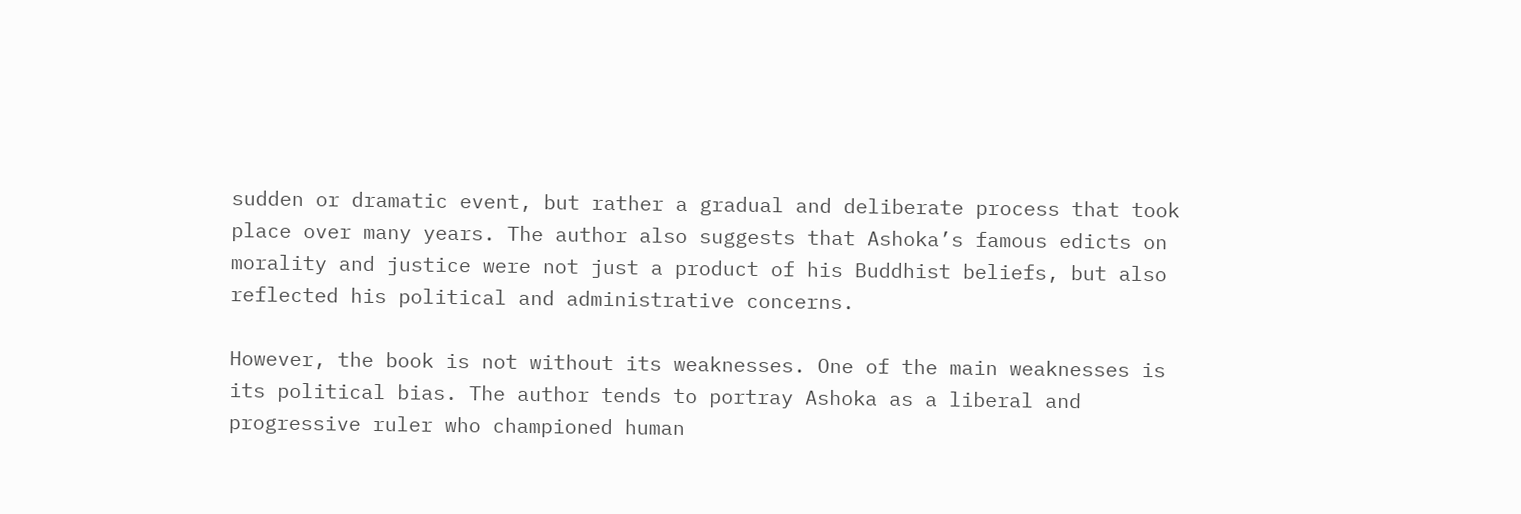sudden or dramatic event, but rather a gradual and deliberate process that took place over many years. The author also suggests that Ashoka’s famous edicts on morality and justice were not just a product of his Buddhist beliefs, but also reflected his political and administrative concerns.

However, the book is not without its weaknesses. One of the main weaknesses is its political bias. The author tends to portray Ashoka as a liberal and progressive ruler who championed human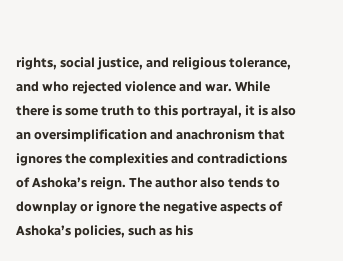rights, social justice, and religious tolerance, and who rejected violence and war. While there is some truth to this portrayal, it is also an oversimplification and anachronism that ignores the complexities and contradictions of Ashoka’s reign. The author also tends to downplay or ignore the negative aspects of Ashoka’s policies, such as his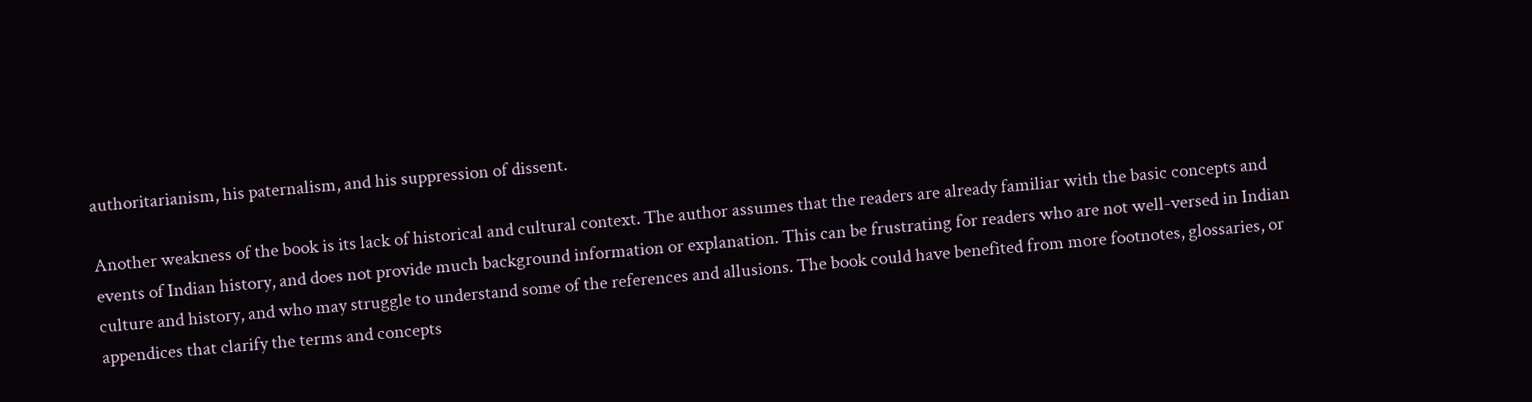authoritarianism, his paternalism, and his suppression of dissent.

Another weakness of the book is its lack of historical and cultural context. The author assumes that the readers are already familiar with the basic concepts and events of Indian history, and does not provide much background information or explanation. This can be frustrating for readers who are not well-versed in Indian culture and history, and who may struggle to understand some of the references and allusions. The book could have benefited from more footnotes, glossaries, or appendices that clarify the terms and concepts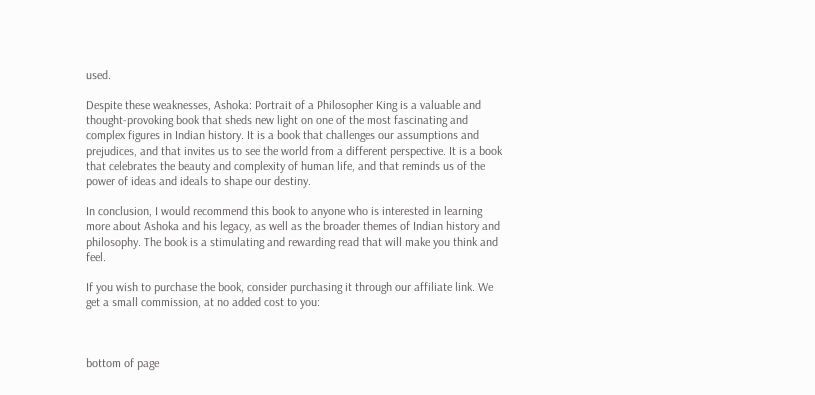used.

Despite these weaknesses, Ashoka: Portrait of a Philosopher King is a valuable and thought-provoking book that sheds new light on one of the most fascinating and complex figures in Indian history. It is a book that challenges our assumptions and prejudices, and that invites us to see the world from a different perspective. It is a book that celebrates the beauty and complexity of human life, and that reminds us of the power of ideas and ideals to shape our destiny.

In conclusion, I would recommend this book to anyone who is interested in learning more about Ashoka and his legacy, as well as the broader themes of Indian history and philosophy. The book is a stimulating and rewarding read that will make you think and feel.

If you wish to purchase the book, consider purchasing it through our affiliate link. We get a small commission, at no added cost to you:



bottom of page